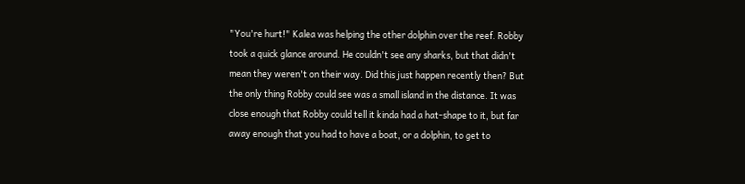"You're hurt!" Kalea was helping the other dolphin over the reef. Robby took a quick glance around. He couldn't see any sharks, but that didn't mean they weren't on their way. Did this just happen recently then? But the only thing Robby could see was a small island in the distance. It was close enough that Robby could tell it kinda had a hat-shape to it, but far away enough that you had to have a boat, or a dolphin, to get to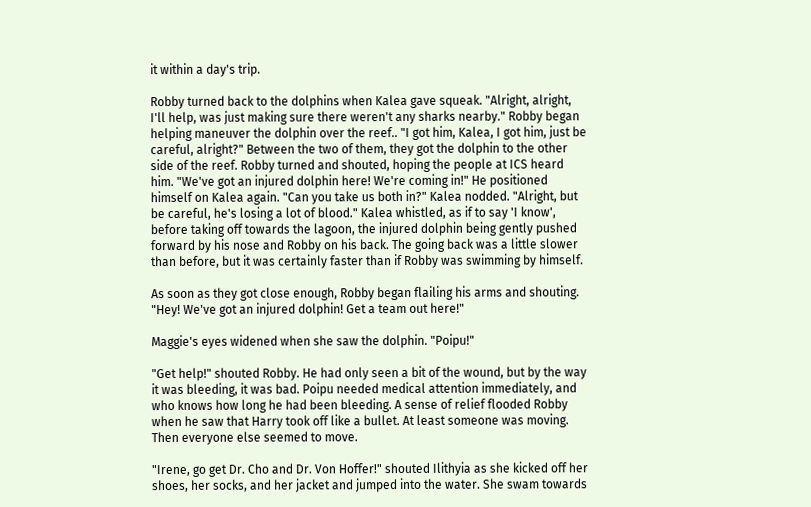it within a day's trip.

Robby turned back to the dolphins when Kalea gave squeak. "Alright, alright, I'll help, was just making sure there weren't any sharks nearby." Robby began helping maneuver the dolphin over the reef.. "I got him, Kalea, I got him, just be careful, alright?" Between the two of them, they got the dolphin to the other side of the reef. Robby turned and shouted, hoping the people at ICS heard him. "We've got an injured dolphin here! We're coming in!" He positioned himself on Kalea again. "Can you take us both in?" Kalea nodded. "Alright, but be careful, he's losing a lot of blood." Kalea whistled, as if to say 'I know', before taking off towards the lagoon, the injured dolphin being gently pushed forward by his nose and Robby on his back. The going back was a little slower than before, but it was certainly faster than if Robby was swimming by himself.

As soon as they got close enough, Robby began flailing his arms and shouting. "Hey! We've got an injured dolphin! Get a team out here!"

Maggie's eyes widened when she saw the dolphin. "Poipu!"

"Get help!" shouted Robby. He had only seen a bit of the wound, but by the way it was bleeding, it was bad. Poipu needed medical attention immediately, and who knows how long he had been bleeding. A sense of relief flooded Robby when he saw that Harry took off like a bullet. At least someone was moving. Then everyone else seemed to move.

"Irene, go get Dr. Cho and Dr. Von Hoffer!" shouted Ilithyia as she kicked off her shoes, her socks, and her jacket and jumped into the water. She swam towards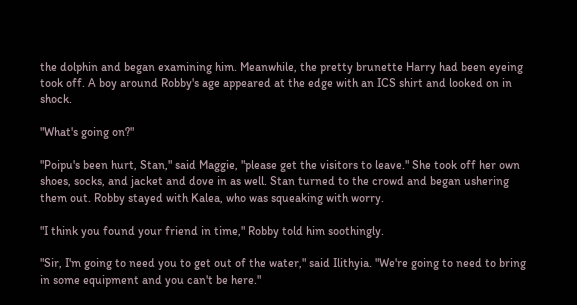the dolphin and began examining him. Meanwhile, the pretty brunette Harry had been eyeing took off. A boy around Robby's age appeared at the edge with an ICS shirt and looked on in shock.

"What's going on?"

"Poipu's been hurt, Stan," said Maggie, "please get the visitors to leave." She took off her own shoes, socks, and jacket and dove in as well. Stan turned to the crowd and began ushering them out. Robby stayed with Kalea, who was squeaking with worry.

"I think you found your friend in time," Robby told him soothingly.

"Sir, I'm going to need you to get out of the water," said Ilithyia. "We're going to need to bring in some equipment and you can't be here."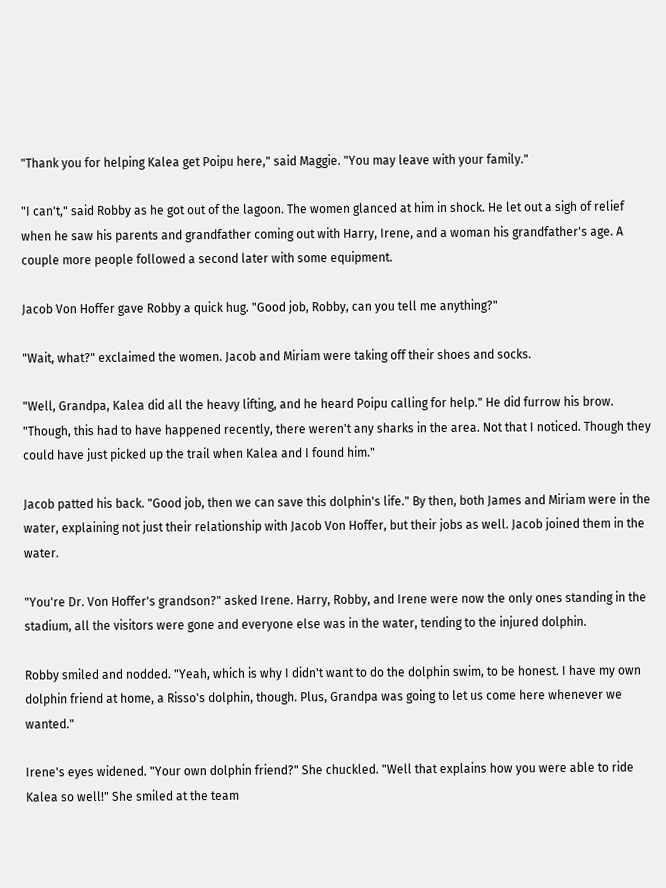"Thank you for helping Kalea get Poipu here," said Maggie. "You may leave with your family."

"I can't," said Robby as he got out of the lagoon. The women glanced at him in shock. He let out a sigh of relief when he saw his parents and grandfather coming out with Harry, Irene, and a woman his grandfather's age. A couple more people followed a second later with some equipment.

Jacob Von Hoffer gave Robby a quick hug. "Good job, Robby, can you tell me anything?"

"Wait, what?" exclaimed the women. Jacob and Miriam were taking off their shoes and socks.

"Well, Grandpa, Kalea did all the heavy lifting, and he heard Poipu calling for help." He did furrow his brow. "Though, this had to have happened recently, there weren't any sharks in the area. Not that I noticed. Though they could have just picked up the trail when Kalea and I found him."

Jacob patted his back. "Good job, then we can save this dolphin's life." By then, both James and Miriam were in the water, explaining not just their relationship with Jacob Von Hoffer, but their jobs as well. Jacob joined them in the water.

"You're Dr. Von Hoffer's grandson?" asked Irene. Harry, Robby, and Irene were now the only ones standing in the stadium, all the visitors were gone and everyone else was in the water, tending to the injured dolphin.

Robby smiled and nodded. "Yeah, which is why I didn't want to do the dolphin swim, to be honest. I have my own dolphin friend at home, a Risso's dolphin, though. Plus, Grandpa was going to let us come here whenever we wanted."

Irene's eyes widened. "Your own dolphin friend?" She chuckled. "Well that explains how you were able to ride Kalea so well!" She smiled at the team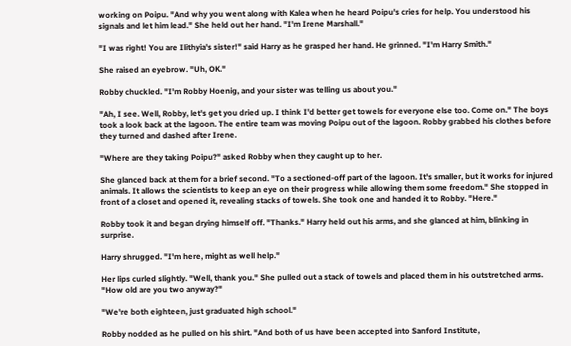working on Poipu. "And why you went along with Kalea when he heard Poipu's cries for help. You understood his signals and let him lead." She held out her hand. "I'm Irene Marshall."

"I was right! You are Ilithyia's sister!" said Harry as he grasped her hand. He grinned. "I'm Harry Smith."

She raised an eyebrow. "Uh, OK."

Robby chuckled. "I'm Robby Hoenig, and your sister was telling us about you."

"Ah, I see. Well, Robby, let's get you dried up. I think I'd better get towels for everyone else too. Come on." The boys took a look back at the lagoon. The entire team was moving Poipu out of the lagoon. Robby grabbed his clothes before they turned and dashed after Irene.

"Where are they taking Poipu?" asked Robby when they caught up to her.

She glanced back at them for a brief second. "To a sectioned-off part of the lagoon. It's smaller, but it works for injured animals. It allows the scientists to keep an eye on their progress while allowing them some freedom." She stopped in front of a closet and opened it, revealing stacks of towels. She took one and handed it to Robby. "Here."

Robby took it and began drying himself off. "Thanks." Harry held out his arms, and she glanced at him, blinking in surprise.

Harry shrugged. "I'm here, might as well help."

Her lips curled slightly. "Well, thank you." She pulled out a stack of towels and placed them in his outstretched arms. "How old are you two anyway?"

"We're both eighteen, just graduated high school."

Robby nodded as he pulled on his shirt. "And both of us have been accepted into Sanford Institute,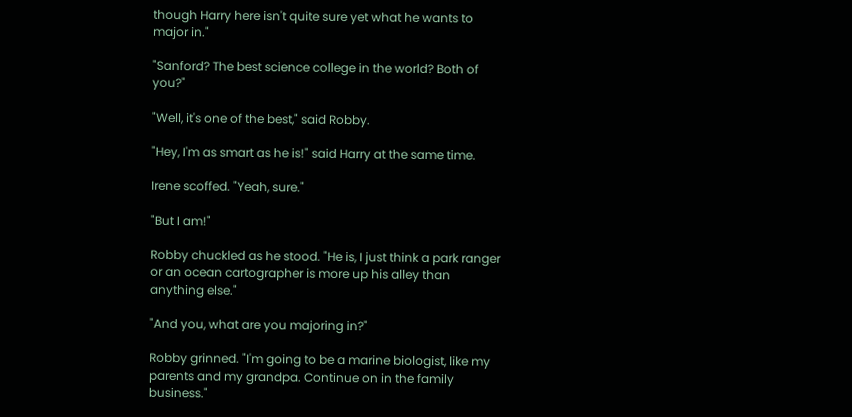though Harry here isn't quite sure yet what he wants to major in."

"Sanford? The best science college in the world? Both of you?"

"Well, it's one of the best," said Robby.

"Hey, I'm as smart as he is!" said Harry at the same time.

Irene scoffed. "Yeah, sure."

"But I am!"

Robby chuckled as he stood. "He is, I just think a park ranger or an ocean cartographer is more up his alley than anything else."

"And you, what are you majoring in?"

Robby grinned. "I'm going to be a marine biologist, like my parents and my grandpa. Continue on in the family business."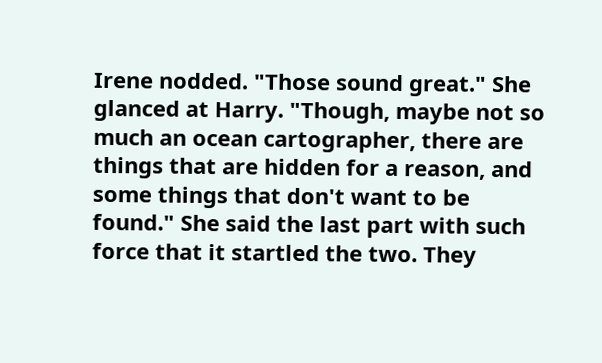Irene nodded. "Those sound great." She glanced at Harry. "Though, maybe not so much an ocean cartographer, there are things that are hidden for a reason, and some things that don't want to be found." She said the last part with such force that it startled the two. They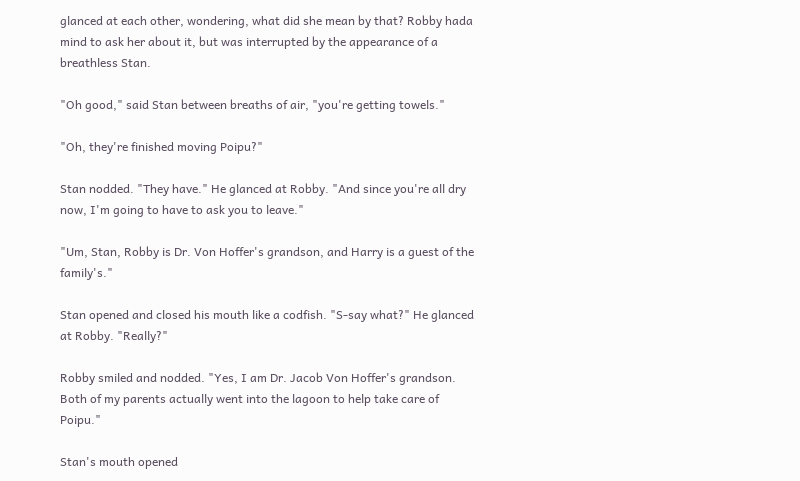glanced at each other, wondering, what did she mean by that? Robby hada mind to ask her about it, but was interrupted by the appearance of a breathless Stan.

"Oh good," said Stan between breaths of air, "you're getting towels."

"Oh, they're finished moving Poipu?"

Stan nodded. "They have." He glanced at Robby. "And since you're all dry now, I'm going to have to ask you to leave."

"Um, Stan, Robby is Dr. Von Hoffer's grandson, and Harry is a guest of the family's."

Stan opened and closed his mouth like a codfish. "S-say what?" He glanced at Robby. "Really?"

Robby smiled and nodded. "Yes, I am Dr. Jacob Von Hoffer's grandson. Both of my parents actually went into the lagoon to help take care of Poipu."

Stan's mouth opened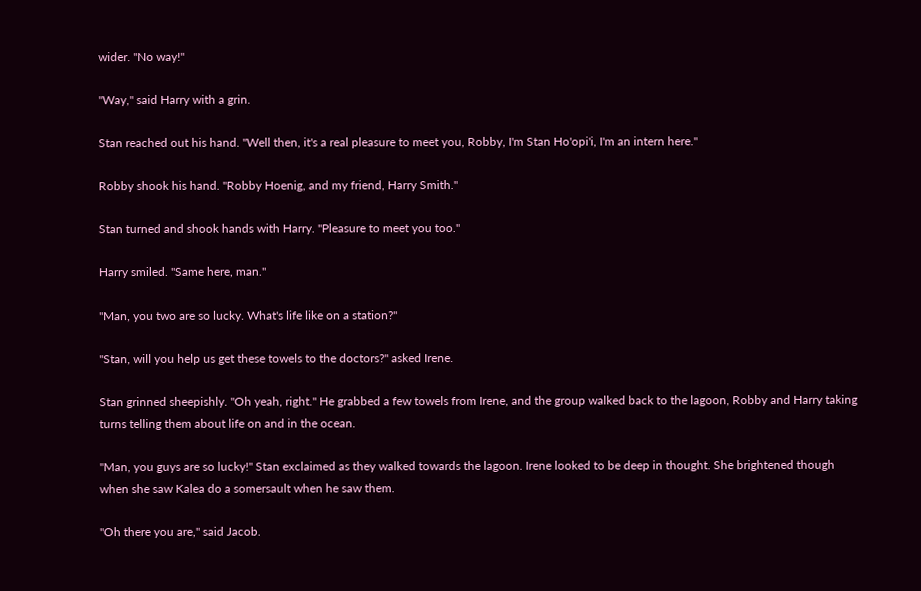wider. "No way!"

"Way," said Harry with a grin.

Stan reached out his hand. "Well then, it's a real pleasure to meet you, Robby, I'm Stan Ho'opi'i, I'm an intern here."

Robby shook his hand. "Robby Hoenig, and my friend, Harry Smith."

Stan turned and shook hands with Harry. "Pleasure to meet you too."

Harry smiled. "Same here, man."

"Man, you two are so lucky. What's life like on a station?"

"Stan, will you help us get these towels to the doctors?" asked Irene.

Stan grinned sheepishly. "Oh yeah, right." He grabbed a few towels from Irene, and the group walked back to the lagoon, Robby and Harry taking turns telling them about life on and in the ocean.

"Man, you guys are so lucky!" Stan exclaimed as they walked towards the lagoon. Irene looked to be deep in thought. She brightened though when she saw Kalea do a somersault when he saw them.

"Oh there you are," said Jacob.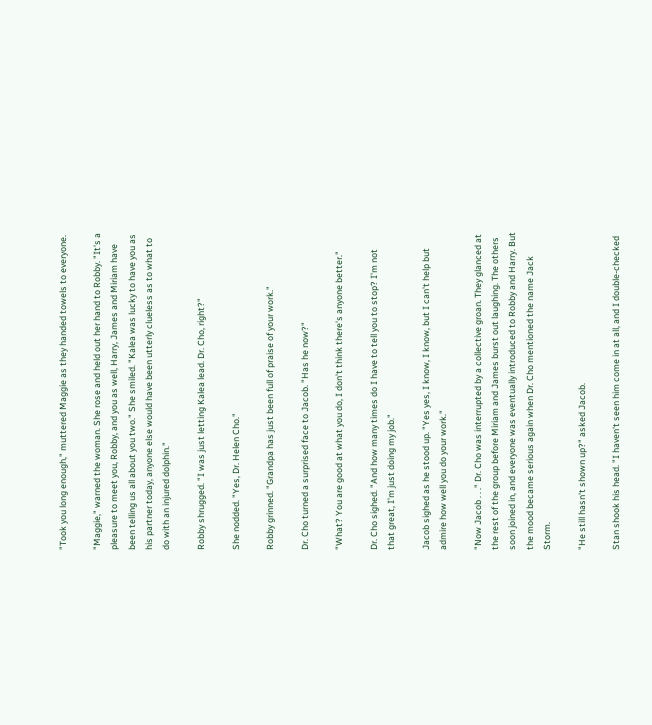"Took you long enough," muttered Maggie as they handed towels to everyone.

"Maggie," warned the woman. She rose and held out her hand to Robby. "It's a pleasure to meet you, Robby, and you as well, Harry, James and Miriam have been telling us all about you two." She smiled. "Kalea was lucky to have you as his partner today, anyone else would have been utterly clueless as to what to do with an injured dolphin."

Robby shrugged. "I was just letting Kalea lead. Dr. Cho, right?"

She nodded. "Yes, Dr. Helen Cho."

Robby grinned. "Grandpa has just been full of praise of your work."

Dr. Cho turned a surprised face to Jacob. "Has he now?"

"What? You are good at what you do, I don't think there's anyone better."

Dr. Cho sighed. "And how many times do I have to tell you to stop? I'm not that great, I'm just doing my job."

Jacob sighed as he stood up. "Yes yes, I know, I know, but I can't help but admire how well you do your work."

"Now Jacob . . ." Dr. Cho was interrupted by a collective groan. They glanced at the rest of the group before Miriam and James burst out laughing. The others soon joined in, and everyone was eventually introduced to Robby and Harry. But the mood became serious again when Dr. Cho mentioned the name Jack Storm.

"He still hasn't shown up?" asked Jacob.

Stan shook his head. "I haven't seen him come in at all, and I double-checked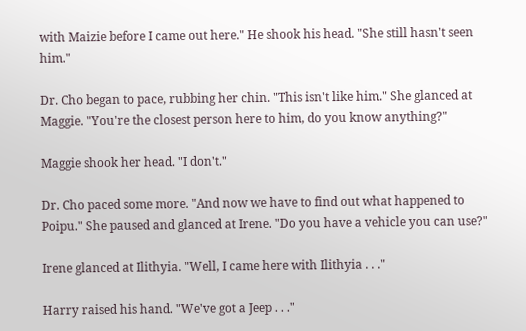with Maizie before I came out here." He shook his head. "She still hasn't seen him."

Dr. Cho began to pace, rubbing her chin. "This isn't like him." She glanced at Maggie. "You're the closest person here to him, do you know anything?"

Maggie shook her head. "I don't."

Dr. Cho paced some more. "And now we have to find out what happened to Poipu." She paused and glanced at Irene. "Do you have a vehicle you can use?"

Irene glanced at Ilithyia. "Well, I came here with Ilithyia . . ."

Harry raised his hand. "We've got a Jeep . . ."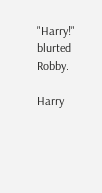"Harry!" blurted Robby.

Harry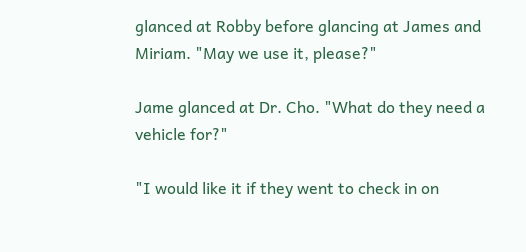glanced at Robby before glancing at James and Miriam. "May we use it, please?"

Jame glanced at Dr. Cho. "What do they need a vehicle for?"

"I would like it if they went to check in on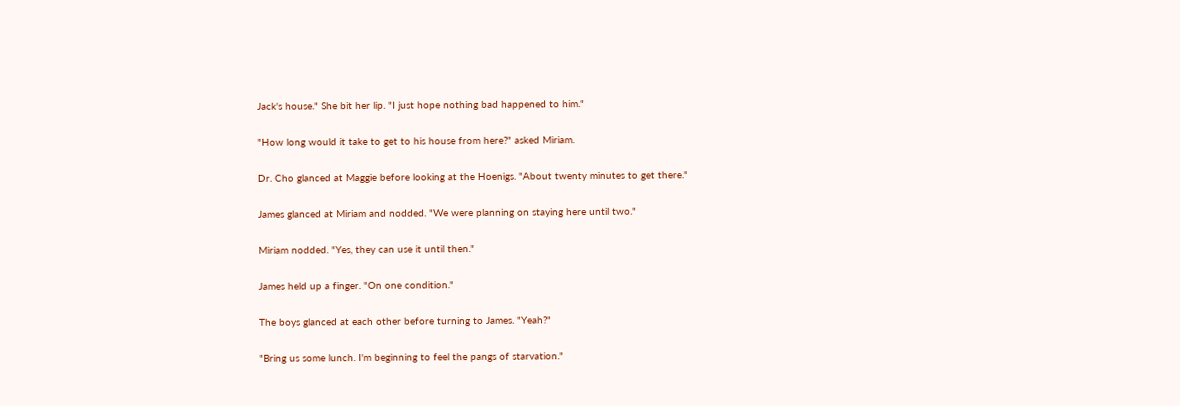Jack's house." She bit her lip. "I just hope nothing bad happened to him."

"How long would it take to get to his house from here?" asked Miriam.

Dr. Cho glanced at Maggie before looking at the Hoenigs. "About twenty minutes to get there."

James glanced at Miriam and nodded. "We were planning on staying here until two."

Miriam nodded. "Yes, they can use it until then."

James held up a finger. "On one condition."

The boys glanced at each other before turning to James. "Yeah?"

"Bring us some lunch. I'm beginning to feel the pangs of starvation."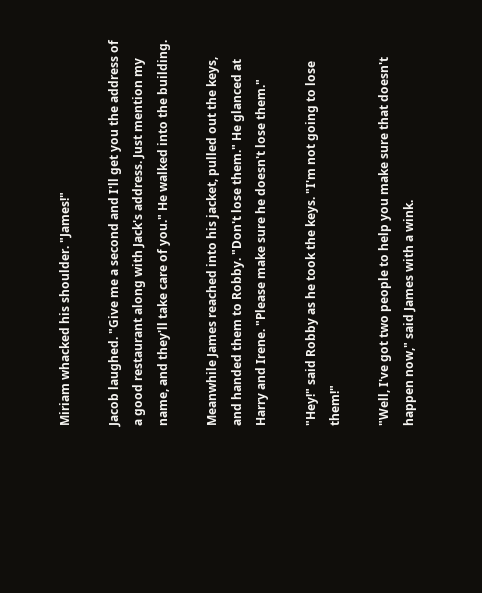Miriam whacked his shoulder. "James!"

Jacob laughed. "Give me a second and I'll get you the address of a good restaurant along with Jack's address. Just mention my name, and they'll take care of you." He walked into the building.

Meanwhile James reached into his jacket, pulled out the keys, and handed them to Robby. "Don't lose them." He glanced at Harry and Irene. "Please make sure he doesn't lose them."

"Hey!" said Robby as he took the keys. "I'm not going to lose them!"

"Well, I've got two people to help you make sure that doesn't happen now," said James with a wink.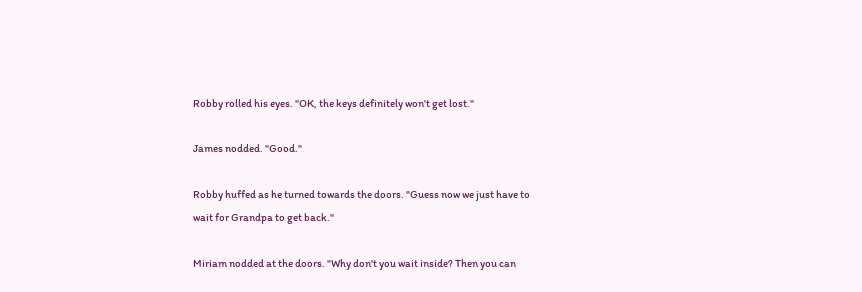Robby rolled his eyes. "OK, the keys definitely won't get lost."

James nodded. "Good."

Robby huffed as he turned towards the doors. "Guess now we just have to wait for Grandpa to get back."

Miriam nodded at the doors. "Why don't you wait inside? Then you can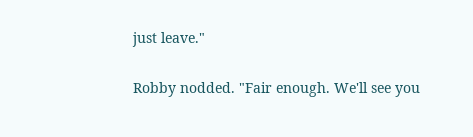just leave."

Robby nodded. "Fair enough. We'll see you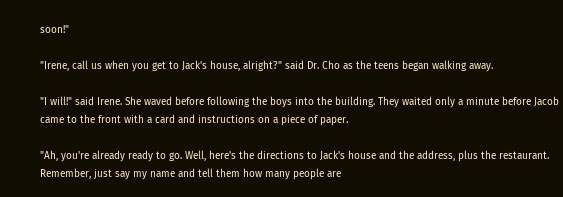soon!"

"Irene, call us when you get to Jack's house, alright?" said Dr. Cho as the teens began walking away.

"I will!" said Irene. She waved before following the boys into the building. They waited only a minute before Jacob came to the front with a card and instructions on a piece of paper.

"Ah, you're already ready to go. Well, here's the directions to Jack's house and the address, plus the restaurant. Remember, just say my name and tell them how many people are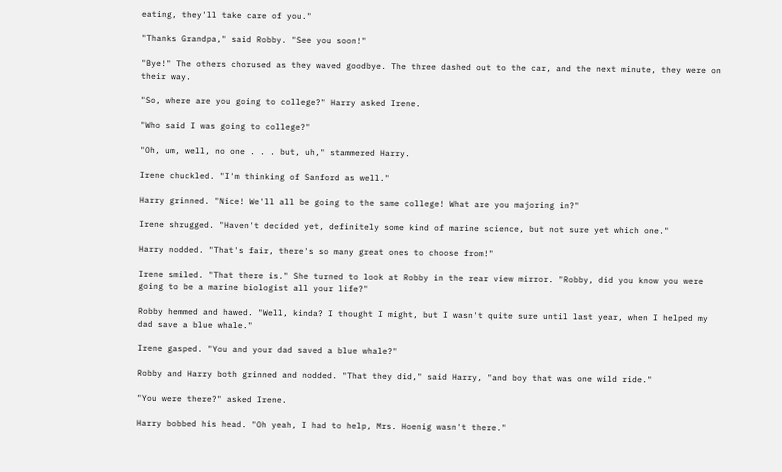eating, they'll take care of you."

"Thanks Grandpa," said Robby. "See you soon!"

"Bye!" The others chorused as they waved goodbye. The three dashed out to the car, and the next minute, they were on their way.

"So, where are you going to college?" Harry asked Irene.

"Who said I was going to college?"

"Oh, um, well, no one . . . but, uh," stammered Harry.

Irene chuckled. "I'm thinking of Sanford as well."

Harry grinned. "Nice! We'll all be going to the same college! What are you majoring in?"

Irene shrugged. "Haven't decided yet, definitely some kind of marine science, but not sure yet which one."

Harry nodded. "That's fair, there's so many great ones to choose from!"

Irene smiled. "That there is." She turned to look at Robby in the rear view mirror. "Robby, did you know you were going to be a marine biologist all your life?"

Robby hemmed and hawed. "Well, kinda? I thought I might, but I wasn't quite sure until last year, when I helped my dad save a blue whale."

Irene gasped. "You and your dad saved a blue whale?"

Robby and Harry both grinned and nodded. "That they did," said Harry, "and boy that was one wild ride."

"You were there?" asked Irene.

Harry bobbed his head. "Oh yeah, I had to help, Mrs. Hoenig wasn't there."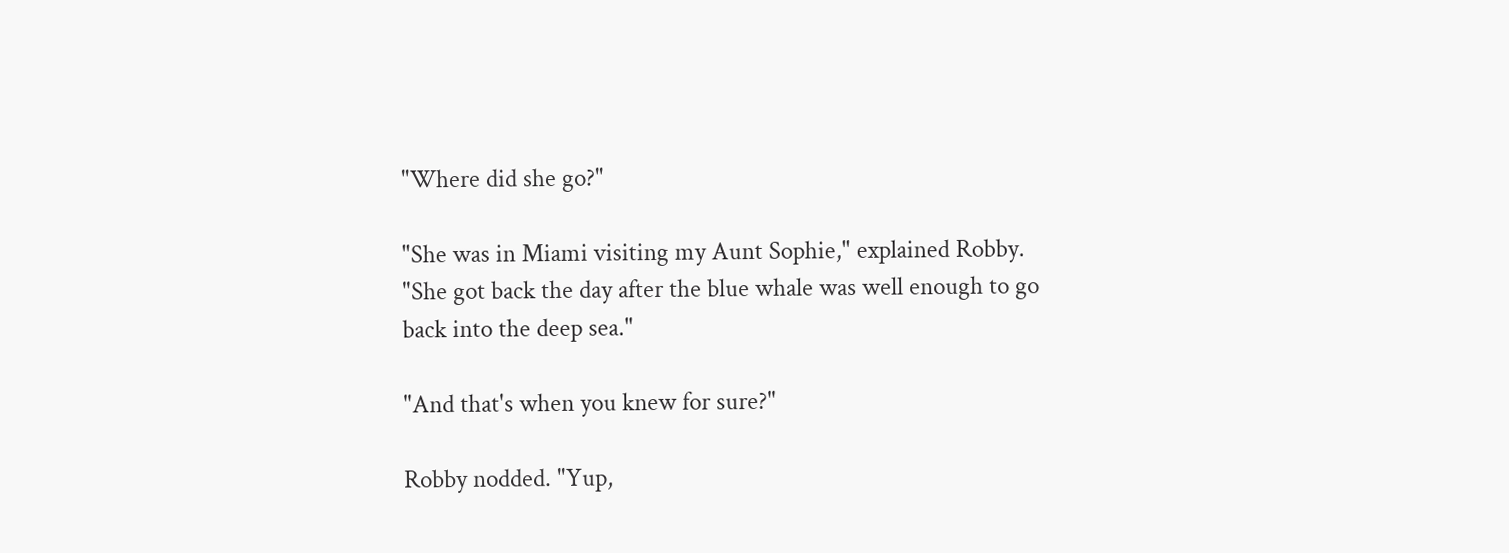"Where did she go?"

"She was in Miami visiting my Aunt Sophie," explained Robby. "She got back the day after the blue whale was well enough to go back into the deep sea."

"And that's when you knew for sure?"

Robby nodded. "Yup,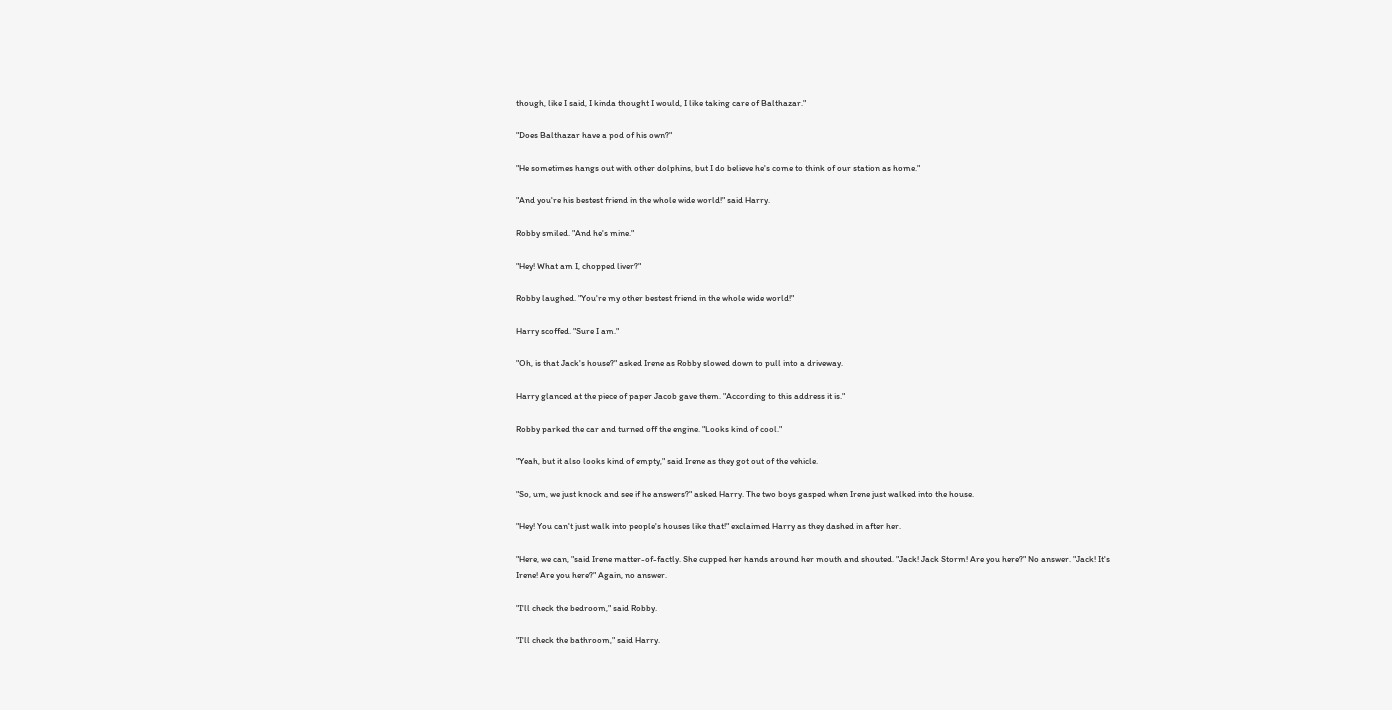though, like I said, I kinda thought I would, I like taking care of Balthazar."

"Does Balthazar have a pod of his own?"

"He sometimes hangs out with other dolphins, but I do believe he's come to think of our station as home."

"And you're his bestest friend in the whole wide world!" said Harry.

Robby smiled. "And he's mine."

"Hey! What am I, chopped liver?"

Robby laughed. "You're my other bestest friend in the whole wide world!"

Harry scoffed. "Sure I am."

"Oh, is that Jack's house?" asked Irene as Robby slowed down to pull into a driveway.

Harry glanced at the piece of paper Jacob gave them. "According to this address it is."

Robby parked the car and turned off the engine. "Looks kind of cool."

"Yeah, but it also looks kind of empty," said Irene as they got out of the vehicle.

"So, um, we just knock and see if he answers?" asked Harry. The two boys gasped when Irene just walked into the house.

"Hey! You can't just walk into people's houses like that!" exclaimed Harry as they dashed in after her.

"Here, we can, "said Irene matter-of-factly. She cupped her hands around her mouth and shouted. "Jack! Jack Storm! Are you here?" No answer. "Jack! It's Irene! Are you here?" Again, no answer.

"I'll check the bedroom," said Robby.

"I'll check the bathroom," said Harry.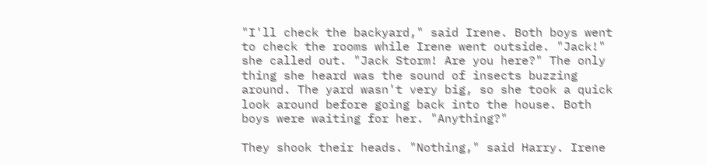"I'll check the backyard," said Irene. Both boys went to check the rooms while Irene went outside. "Jack!" she called out. "Jack Storm! Are you here?" The only thing she heard was the sound of insects buzzing around. The yard wasn't very big, so she took a quick look around before going back into the house. Both boys were waiting for her. "Anything?"

They shook their heads. "Nothing," said Harry. Irene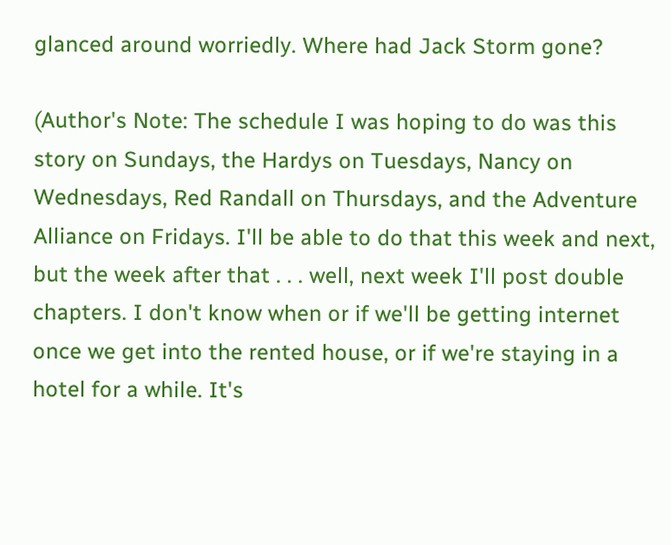glanced around worriedly. Where had Jack Storm gone?

(Author's Note: The schedule I was hoping to do was this story on Sundays, the Hardys on Tuesdays, Nancy on Wednesdays, Red Randall on Thursdays, and the Adventure Alliance on Fridays. I'll be able to do that this week and next, but the week after that . . . well, next week I'll post double chapters. I don't know when or if we'll be getting internet once we get into the rented house, or if we're staying in a hotel for a while. It's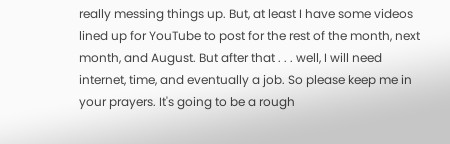really messing things up. But, at least I have some videos lined up for YouTube to post for the rest of the month, next month, and August. But after that . . . well, I will need internet, time, and eventually a job. So please keep me in your prayers. It's going to be a rough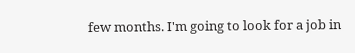few months. I'm going to look for a job in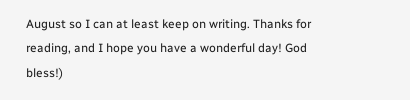August so I can at least keep on writing. Thanks for reading, and I hope you have a wonderful day! God bless!)